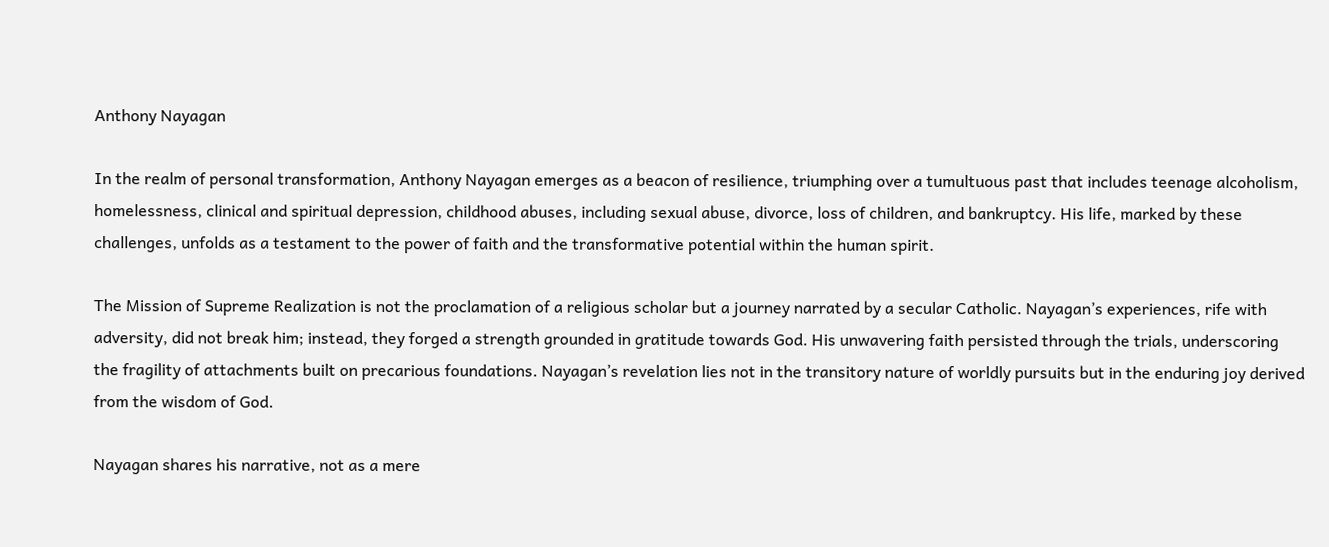Anthony Nayagan

In the realm of personal transformation, Anthony Nayagan emerges as a beacon of resilience, triumphing over a tumultuous past that includes teenage alcoholism, homelessness, clinical and spiritual depression, childhood abuses, including sexual abuse, divorce, loss of children, and bankruptcy. His life, marked by these challenges, unfolds as a testament to the power of faith and the transformative potential within the human spirit.

The Mission of Supreme Realization is not the proclamation of a religious scholar but a journey narrated by a secular Catholic. Nayagan’s experiences, rife with adversity, did not break him; instead, they forged a strength grounded in gratitude towards God. His unwavering faith persisted through the trials, underscoring the fragility of attachments built on precarious foundations. Nayagan’s revelation lies not in the transitory nature of worldly pursuits but in the enduring joy derived from the wisdom of God.

Nayagan shares his narrative, not as a mere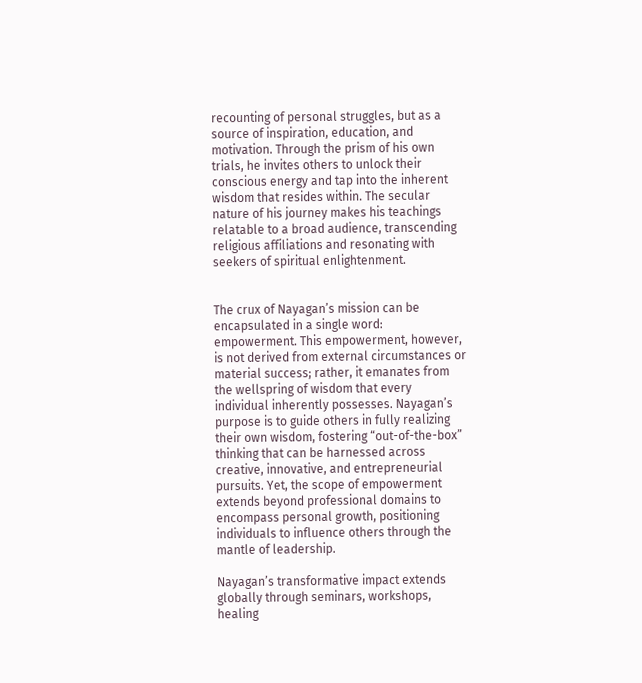recounting of personal struggles, but as a source of inspiration, education, and motivation. Through the prism of his own trials, he invites others to unlock their conscious energy and tap into the inherent wisdom that resides within. The secular nature of his journey makes his teachings relatable to a broad audience, transcending religious affiliations and resonating with seekers of spiritual enlightenment.


The crux of Nayagan’s mission can be encapsulated in a single word: empowerment. This empowerment, however, is not derived from external circumstances or material success; rather, it emanates from the wellspring of wisdom that every individual inherently possesses. Nayagan’s purpose is to guide others in fully realizing their own wisdom, fostering “out-of-the-box” thinking that can be harnessed across creative, innovative, and entrepreneurial pursuits. Yet, the scope of empowerment extends beyond professional domains to encompass personal growth, positioning individuals to influence others through the mantle of leadership.

Nayagan’s transformative impact extends globally through seminars, workshops, healing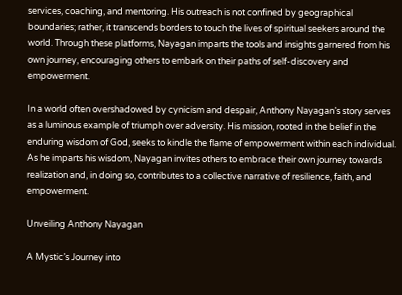services, coaching, and mentoring. His outreach is not confined by geographical boundaries; rather, it transcends borders to touch the lives of spiritual seekers around the world. Through these platforms, Nayagan imparts the tools and insights garnered from his own journey, encouraging others to embark on their paths of self-discovery and empowerment.

In a world often overshadowed by cynicism and despair, Anthony Nayagan’s story serves as a luminous example of triumph over adversity. His mission, rooted in the belief in the enduring wisdom of God, seeks to kindle the flame of empowerment within each individual. As he imparts his wisdom, Nayagan invites others to embrace their own journey towards realization and, in doing so, contributes to a collective narrative of resilience, faith, and empowerment.

Unveiling Anthony Nayagan

A Mystic’s Journey into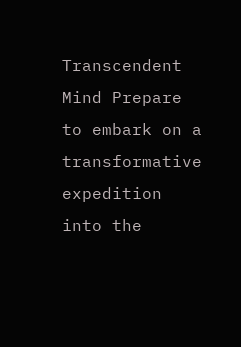Transcendent Mind Prepare to embark on a transformative expedition into the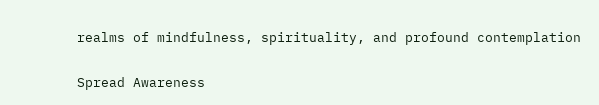realms of mindfulness, spirituality, and profound contemplation

Spread Awareness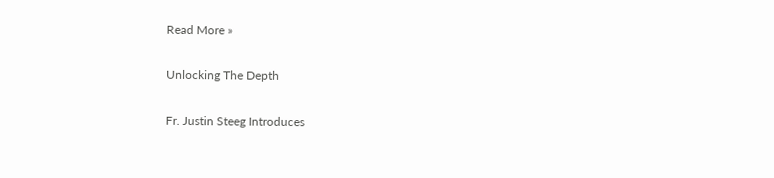Read More »

Unlocking The Depth

Fr. Justin Steeg Introduces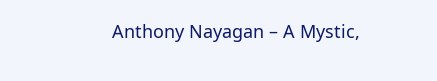Anthony Nayagan – A Mystic,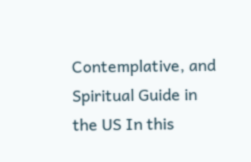Contemplative, and Spiritual Guide in the US In this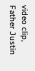video clip, Father Justin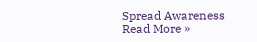Spread Awareness
Read More »